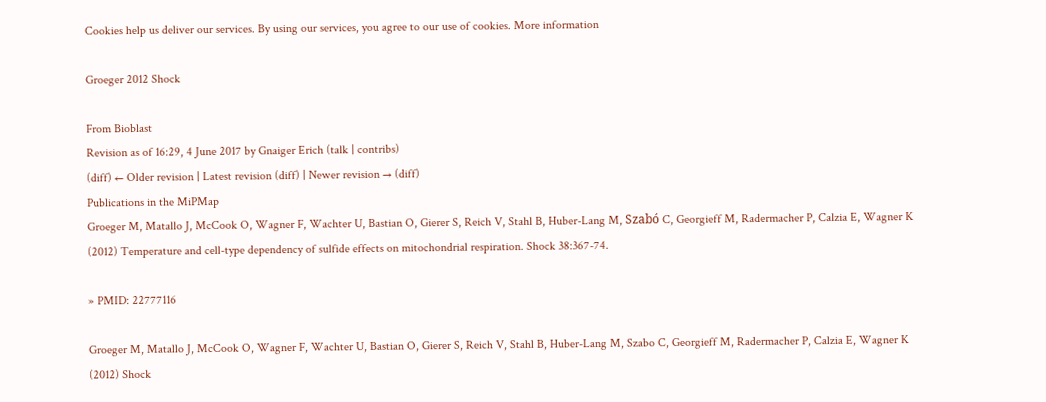Cookies help us deliver our services. By using our services, you agree to our use of cookies. More information

Groeger 2012 Shock

From Bioblast
Revision as of 16:29, 4 June 2017 by Gnaiger Erich (talk | contribs)
(diff) ← Older revision | Latest revision (diff) | Newer revision → (diff)
Publications in the MiPMap
Groeger M, Matallo J, McCook O, Wagner F, Wachter U, Bastian O, Gierer S, Reich V, Stahl B, Huber-Lang M, Szabó C, Georgieff M, Radermacher P, Calzia E, Wagner K (2012) Temperature and cell-type dependency of sulfide effects on mitochondrial respiration. Shock 38:367-74.

» PMID: 22777116

Groeger M, Matallo J, McCook O, Wagner F, Wachter U, Bastian O, Gierer S, Reich V, Stahl B, Huber-Lang M, Szabo C, Georgieff M, Radermacher P, Calzia E, Wagner K (2012) Shock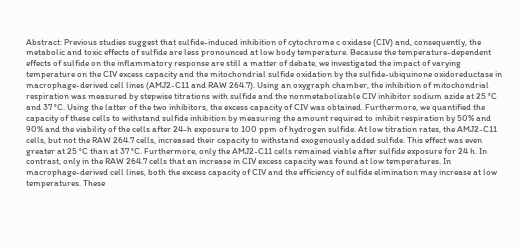Abstract: Previous studies suggest that sulfide-induced inhibition of cytochrome c oxidase (CIV) and, consequently, the metabolic and toxic effects of sulfide are less pronounced at low body temperature. Because the temperature-dependent effects of sulfide on the inflammatory response are still a matter of debate, we investigated the impact of varying temperature on the CIV excess capacity and the mitochondrial sulfide oxidation by the sulfide-ubiquinone oxidoreductase in macrophage-derived cell lines (AMJ2-C11 and RAW 264.7). Using an oxygraph chamber, the inhibition of mitochondrial respiration was measured by stepwise titrations with sulfide and the nonmetabolizable CIV inhibitor sodium azide at 25 °C and 37 °C. Using the latter of the two inhibitors, the excess capacity of CIV was obtained. Furthermore, we quantified the capacity of these cells to withstand sulfide inhibition by measuring the amount required to inhibit respiration by 50% and 90% and the viability of the cells after 24-h exposure to 100 ppm of hydrogen sulfide. At low titration rates, the AMJ2-C11 cells, but not the RAW 264.7 cells, increased their capacity to withstand exogenously added sulfide. This effect was even greater at 25 °C than at 37 °C. Furthermore, only the AMJ2-C11 cells remained viable after sulfide exposure for 24 h. In contrast, only in the RAW 264.7 cells that an increase in CIV excess capacity was found at low temperatures. In macrophage-derived cell lines, both the excess capacity of CIV and the efficiency of sulfide elimination may increase at low temperatures. These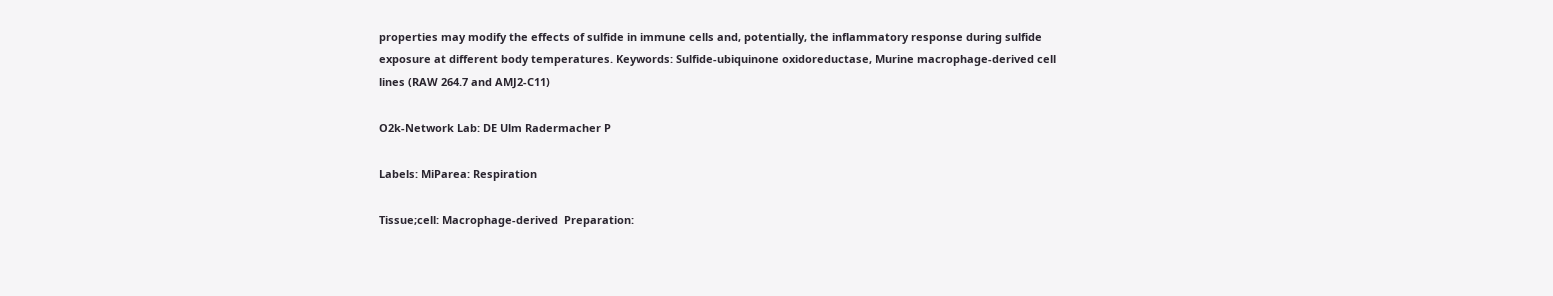properties may modify the effects of sulfide in immune cells and, potentially, the inflammatory response during sulfide exposure at different body temperatures. Keywords: Sulfide-ubiquinone oxidoreductase, Murine macrophage-derived cell lines (RAW 264.7 and AMJ2-C11)

O2k-Network Lab: DE Ulm Radermacher P

Labels: MiParea: Respiration

Tissue;cell: Macrophage-derived  Preparation: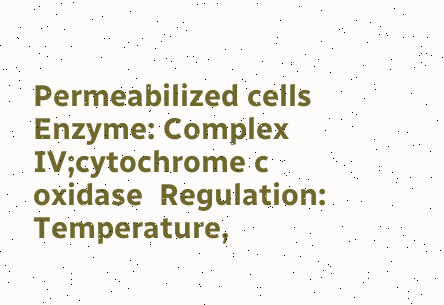Permeabilized cells  Enzyme: Complex IV;cytochrome c oxidase  Regulation: Temperature,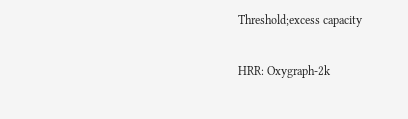Threshold;excess capacity

HRR: Oxygraph-2k